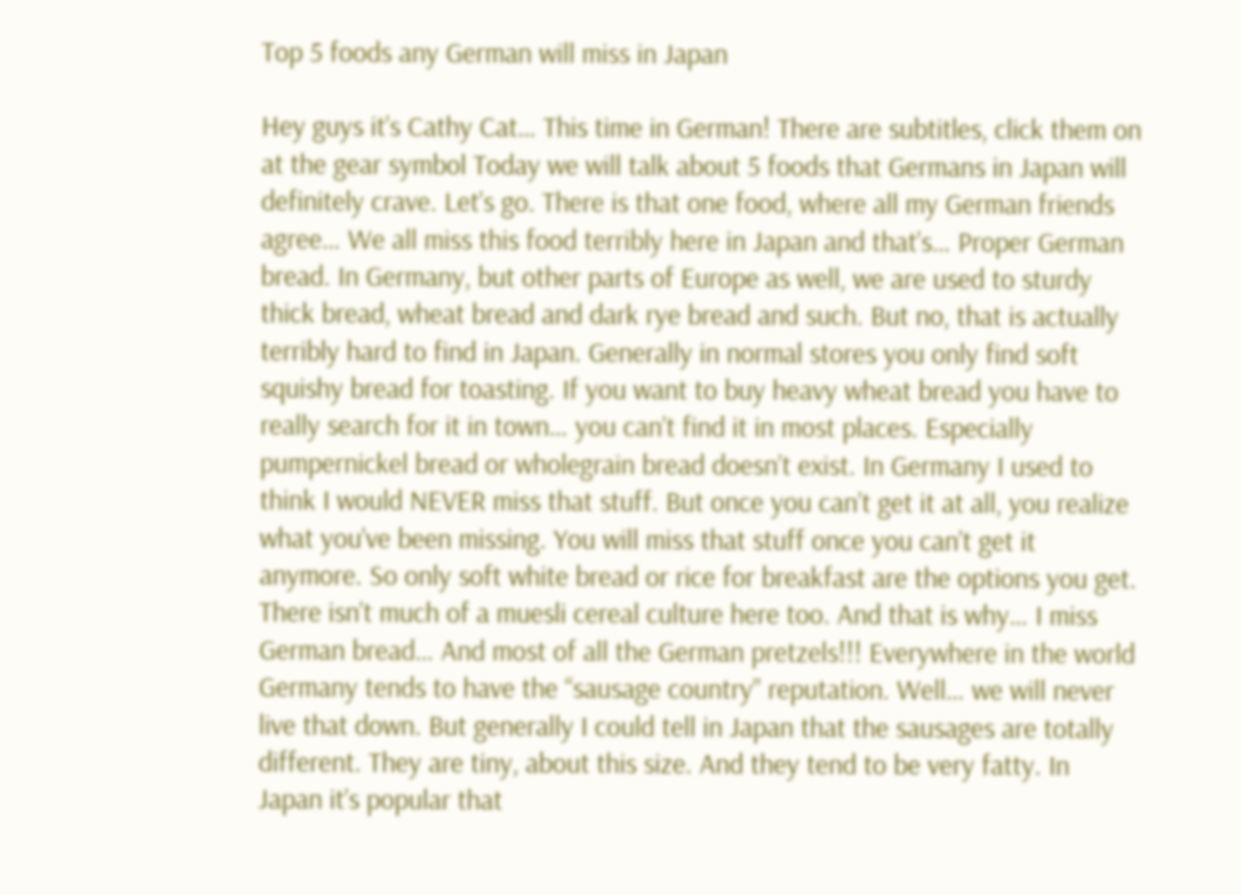Top 5 foods any German will miss in Japan

Hey guys it’s Cathy Cat… This time in German! There are subtitles, click them on at the gear symbol Today we will talk about 5 foods that Germans in Japan will definitely crave. Let’s go. There is that one food, where all my German friends agree… We all miss this food terribly here in Japan and that’s… Proper German bread. In Germany, but other parts of Europe as well, we are used to sturdy thick bread, wheat bread and dark rye bread and such. But no, that is actually terribly hard to find in Japan. Generally in normal stores you only find soft squishy bread for toasting. If you want to buy heavy wheat bread you have to really search for it in town… you can’t find it in most places. Especially pumpernickel bread or wholegrain bread doesn’t exist. In Germany I used to think I would NEVER miss that stuff. But once you can’t get it at all, you realize what you’ve been missing. You will miss that stuff once you can’t get it anymore. So only soft white bread or rice for breakfast are the options you get. There isn’t much of a muesli cereal culture here too. And that is why… I miss German bread… And most of all the German pretzels!!! Everywhere in the world Germany tends to have the “sausage country” reputation. Well… we will never live that down. But generally I could tell in Japan that the sausages are totally different. They are tiny, about this size. And they tend to be very fatty. In Japan it’s popular that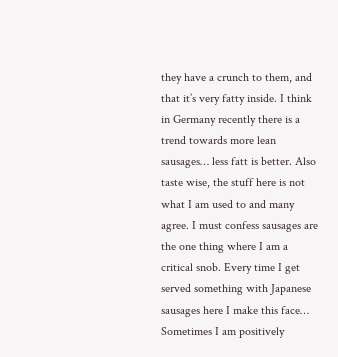they have a crunch to them, and that it’s very fatty inside. I think in Germany recently there is a trend towards more lean sausages… less fatt is better. Also taste wise, the stuff here is not what I am used to and many agree. I must confess sausages are the one thing where I am a critical snob. Every time I get served something with Japanese sausages here I make this face… Sometimes I am positively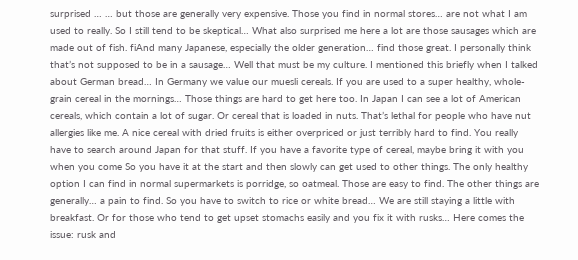surprised … … but those are generally very expensive. Those you find in normal stores… are not what I am used to really. So I still tend to be skeptical… What also surprised me here a lot are those sausages which are made out of fish. fiAnd many Japanese, especially the older generation… find those great. I personally think that’s not supposed to be in a sausage… Well that must be my culture. I mentioned this briefly when I talked about German bread… In Germany we value our muesli cereals. If you are used to a super healthy, whole-grain cereal in the mornings… Those things are hard to get here too. In Japan I can see a lot of American cereals, which contain a lot of sugar. Or cereal that is loaded in nuts. That’s lethal for people who have nut allergies like me. A nice cereal with dried fruits is either overpriced or just terribly hard to find. You really have to search around Japan for that stuff. If you have a favorite type of cereal, maybe bring it with you when you come So you have it at the start and then slowly can get used to other things. The only healthy option I can find in normal supermarkets is porridge, so oatmeal. Those are easy to find. The other things are generally… a pain to find. So you have to switch to rice or white bread… We are still staying a little with breakfast. Or for those who tend to get upset stomachs easily and you fix it with rusks… Here comes the issue: rusk and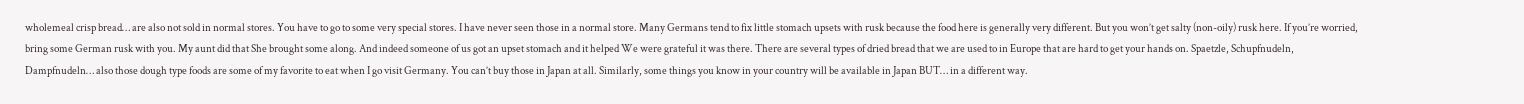wholemeal crisp bread… are also not sold in normal stores. You have to go to some very special stores. I have never seen those in a normal store. Many Germans tend to fix little stomach upsets with rusk because the food here is generally very different. But you won’t get salty (non-oily) rusk here. If you’re worried, bring some German rusk with you. My aunt did that She brought some along. And indeed someone of us got an upset stomach and it helped We were grateful it was there. There are several types of dried bread that we are used to in Europe that are hard to get your hands on. Spaetzle, Schupfnudeln, Dampfnudeln… also those dough type foods are some of my favorite to eat when I go visit Germany. You can’t buy those in Japan at all. Similarly, some things you know in your country will be available in Japan BUT… in a different way.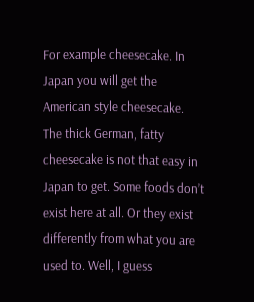For example cheesecake. In Japan you will get the American style cheesecake. The thick German, fatty cheesecake is not that easy in Japan to get. Some foods don’t exist here at all. Or they exist differently from what you are used to. Well, I guess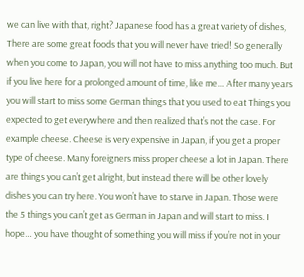we can live with that, right? Japanese food has a great variety of dishes, There are some great foods that you will never have tried! So generally when you come to Japan, you will not have to miss anything too much. But if you live here for a prolonged amount of time, like me… After many years you will start to miss some German things that you used to eat Things you expected to get everywhere and then realized that’s not the case. For example cheese. Cheese is very expensive in Japan, if you get a proper type of cheese. Many foreigners miss proper cheese a lot in Japan. There are things you can’t get alright, but instead there will be other lovely dishes you can try here. You won’t have to starve in Japan. Those were the 5 things you can’t get as German in Japan and will start to miss. I hope… you have thought of something you will miss if you’re not in your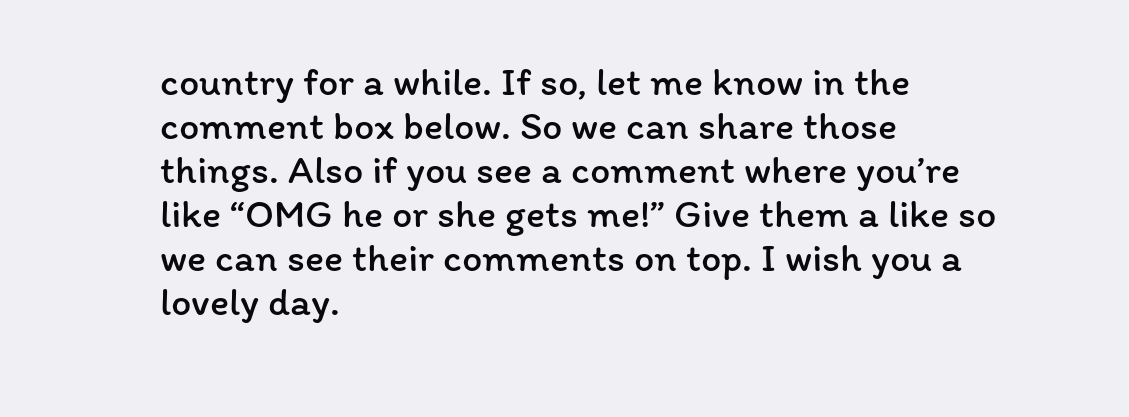country for a while. If so, let me know in the comment box below. So we can share those things. Also if you see a comment where you’re like “OMG he or she gets me!” Give them a like so we can see their comments on top. I wish you a lovely day.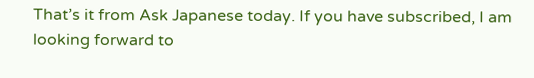That’s it from Ask Japanese today. If you have subscribed, I am looking forward to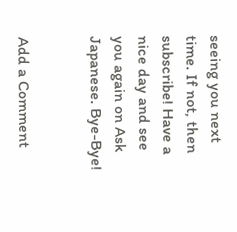seeing you next time. If not, then subscribe! Have a nice day and see you again on Ask Japanese. Bye-Bye!


Add a Comment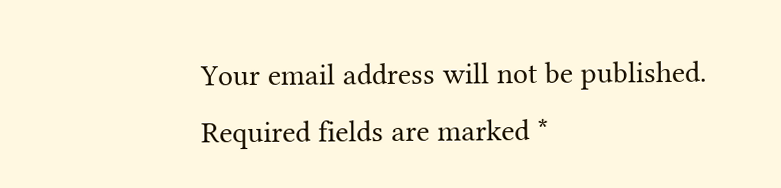Your email address will not be published. Required fields are marked *